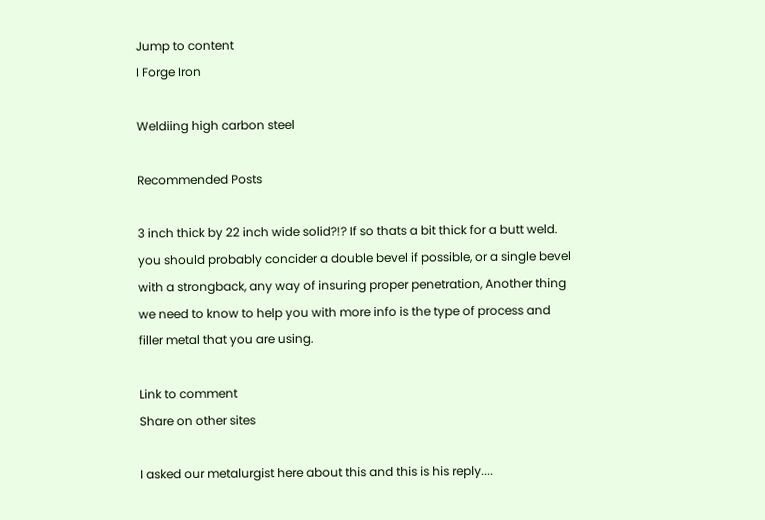Jump to content
I Forge Iron

Weldiing high carbon steel

Recommended Posts

3 inch thick by 22 inch wide solid?!? If so thats a bit thick for a butt weld. you should probably concider a double bevel if possible, or a single bevel with a strongback, any way of insuring proper penetration, Another thing we need to know to help you with more info is the type of process and filler metal that you are using.

Link to comment
Share on other sites

I asked our metalurgist here about this and this is his reply....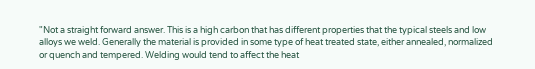"Not a straight forward answer. This is a high carbon that has different properties that the typical steels and low alloys we weld. Generally the material is provided in some type of heat treated state, either annealed, normalized or quench and tempered. Welding would tend to affect the heat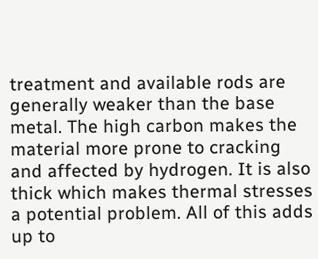treatment and available rods are generally weaker than the base metal. The high carbon makes the material more prone to cracking and affected by hydrogen. It is also thick which makes thermal stresses a potential problem. All of this adds up to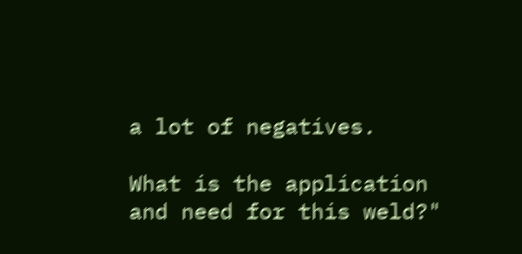a lot of negatives.

What is the application and need for this weld?"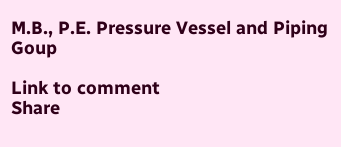M.B., P.E. Pressure Vessel and Piping Goup

Link to comment
Share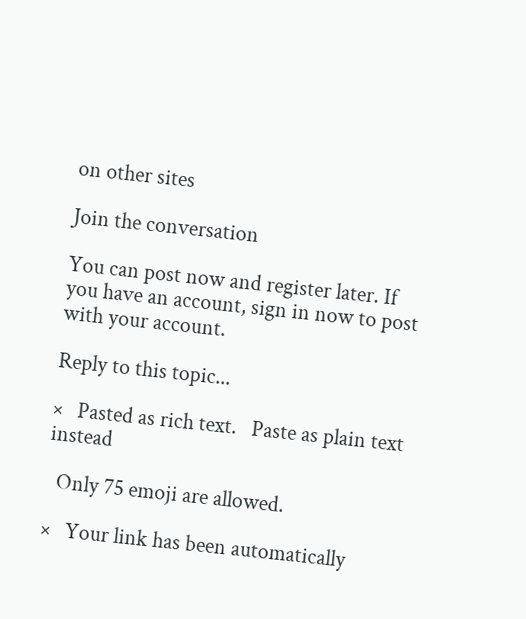on other sites

Join the conversation

You can post now and register later. If you have an account, sign in now to post with your account.

Reply to this topic...

×   Pasted as rich text.   Paste as plain text instead

  Only 75 emoji are allowed.

×   Your link has been automatically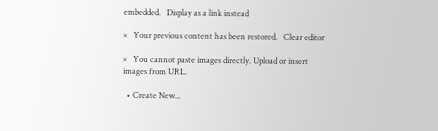embedded.   Display as a link instead

×   Your previous content has been restored.   Clear editor

×   You cannot paste images directly. Upload or insert images from URL.

  • Create New...